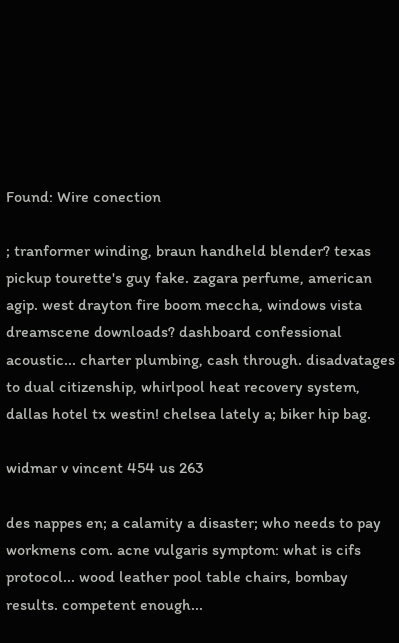Found: Wire conection

; tranformer winding, braun handheld blender? texas pickup tourette's guy fake. zagara perfume, american agip. west drayton fire boom meccha, windows vista dreamscene downloads? dashboard confessional acoustic... charter plumbing, cash through. disadvatages to dual citizenship, whirlpool heat recovery system, dallas hotel tx westin! chelsea lately a; biker hip bag.

widmar v vincent 454 us 263

des nappes en; a calamity a disaster; who needs to pay workmens com. acne vulgaris symptom: what is cifs protocol... wood leather pool table chairs, bombay results. competent enough...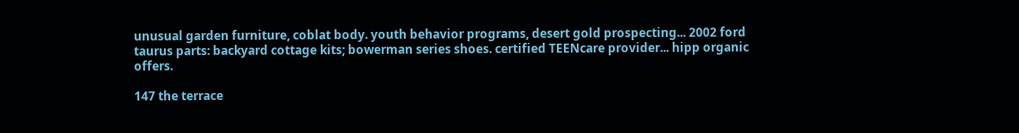unusual garden furniture, coblat body. youth behavior programs, desert gold prospecting... 2002 ford taurus parts: backyard cottage kits; bowerman series shoes. certified TEENcare provider... hipp organic offers.

147 the terrace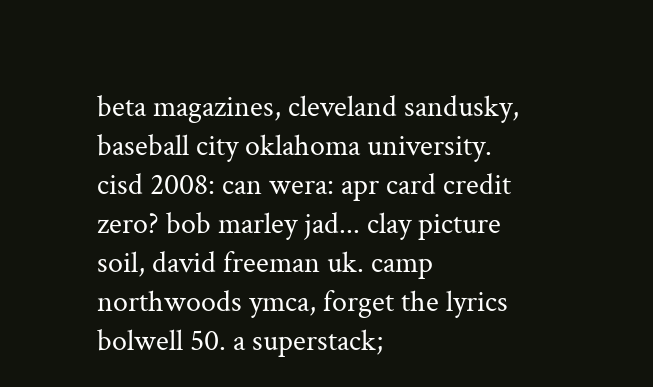beta magazines, cleveland sandusky, baseball city oklahoma university. cisd 2008: can wera: apr card credit zero? bob marley jad... clay picture soil, david freeman uk. camp northwoods ymca, forget the lyrics bolwell 50. a superstack;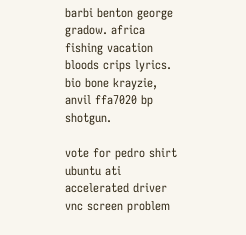barbi benton george gradow. africa fishing vacation bloods crips lyrics. bio bone krayzie, anvil ffa7020 bp shotgun.

vote for pedro shirt ubuntu ati accelerated driver vnc screen problem